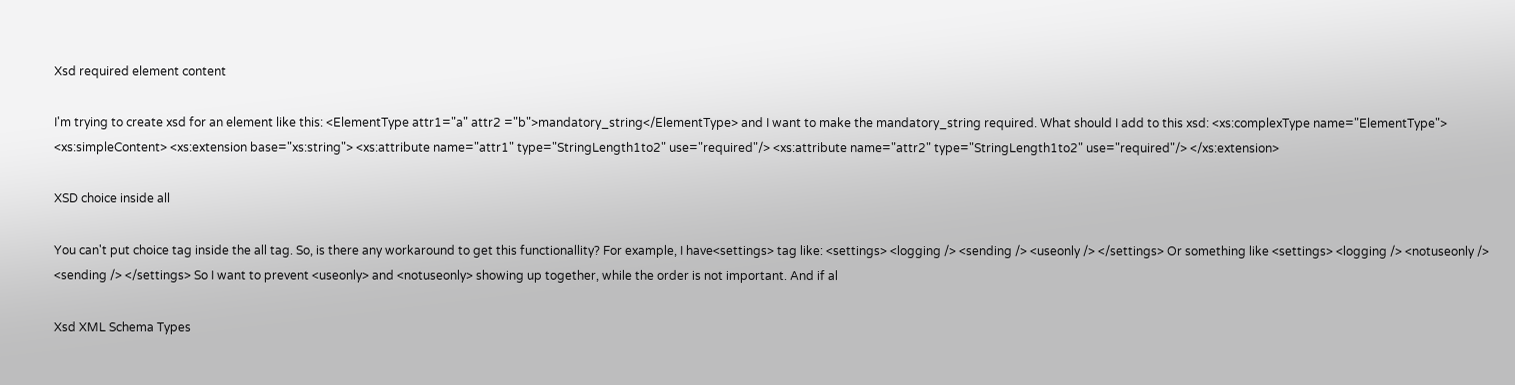Xsd required element content

I'm trying to create xsd for an element like this: <ElementType attr1="a" attr2 ="b">mandatory_string</ElementType> and I want to make the mandatory_string required. What should I add to this xsd: <xs:complexType name="ElementType"> <xs:simpleContent> <xs:extension base="xs:string"> <xs:attribute name="attr1" type="StringLength1to2" use="required"/> <xs:attribute name="attr2" type="StringLength1to2" use="required"/> </xs:extension>

XSD choice inside all

You can't put choice tag inside the all tag. So, is there any workaround to get this functionallity? For example, I have<settings> tag like: <settings> <logging /> <sending /> <useonly /> </settings> Or something like <settings> <logging /> <notuseonly /> <sending /> </settings> So I want to prevent <useonly> and <notuseonly> showing up together, while the order is not important. And if al

Xsd XML Schema Types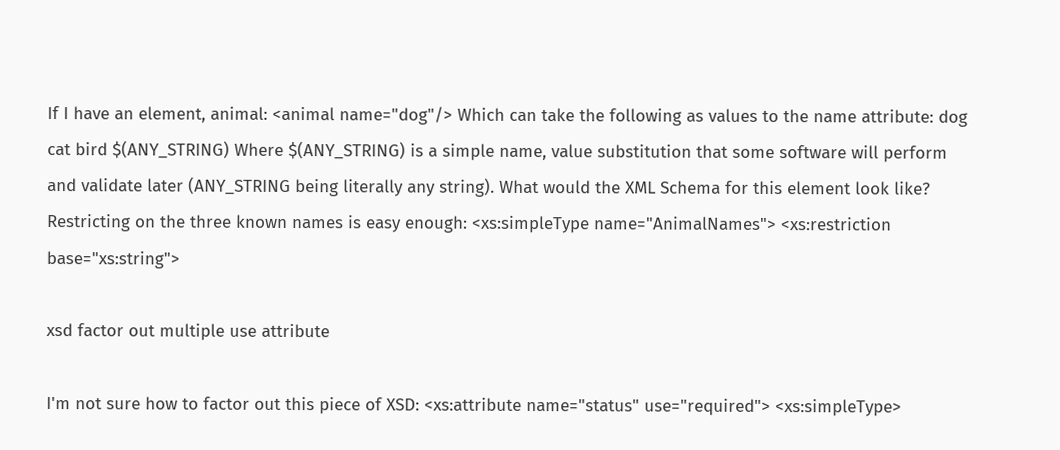If I have an element, animal: <animal name="dog"/> Which can take the following as values to the name attribute: dog cat bird $(ANY_STRING) Where $(ANY_STRING) is a simple name, value substitution that some software will perform and validate later (ANY_STRING being literally any string). What would the XML Schema for this element look like? Restricting on the three known names is easy enough: <xs:simpleType name="AnimalNames"> <xs:restriction base="xs:string">

xsd factor out multiple use attribute

I'm not sure how to factor out this piece of XSD: <xs:attribute name="status" use="required"> <xs:simpleType>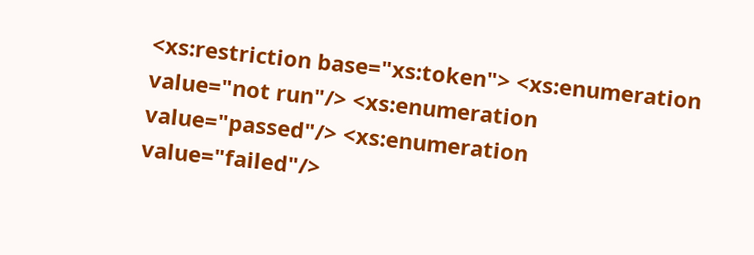<xs:restriction base="xs:token"> <xs:enumeration value="not run"/> <xs:enumeration value="passed"/> <xs:enumeration value="failed"/>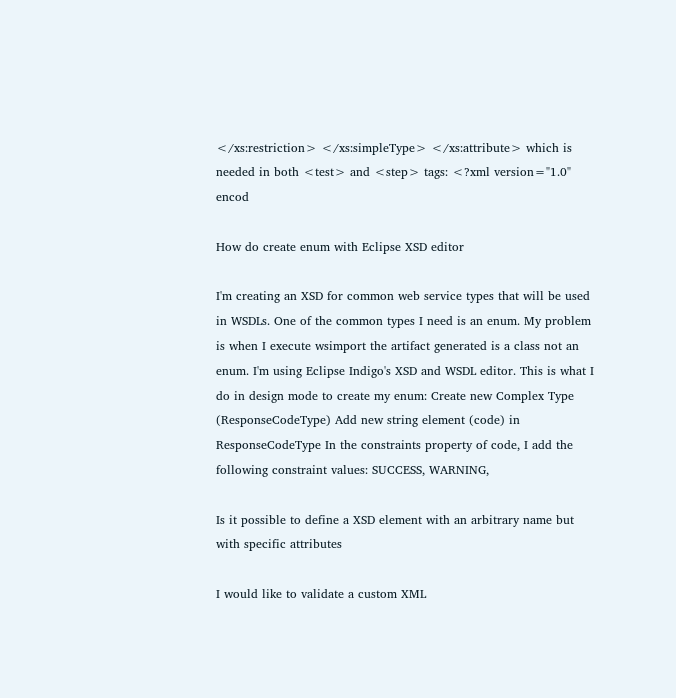</xs:restriction> </xs:simpleType> </xs:attribute> which is needed in both <test> and <step> tags: <?xml version="1.0" encod

How do create enum with Eclipse XSD editor

I'm creating an XSD for common web service types that will be used in WSDLs. One of the common types I need is an enum. My problem is when I execute wsimport the artifact generated is a class not an enum. I'm using Eclipse Indigo's XSD and WSDL editor. This is what I do in design mode to create my enum: Create new Complex Type (ResponseCodeType) Add new string element (code) in ResponseCodeType In the constraints property of code, I add the following constraint values: SUCCESS, WARNING,

Is it possible to define a XSD element with an arbitrary name but with specific attributes

I would like to validate a custom XML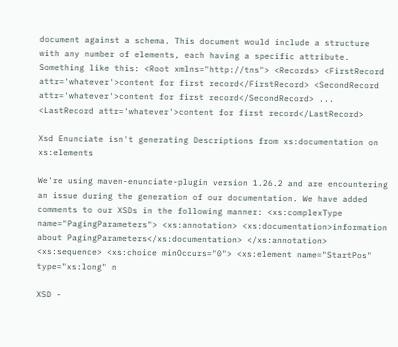document against a schema. This document would include a structure with any number of elements, each having a specific attribute. Something like this: <Root xmlns="http://tns"> <Records> <FirstRecord attr='whatever'>content for first record</FirstRecord> <SecondRecord attr='whatever'>content for first record</SecondRecord> ... <LastRecord attr='whatever'>content for first record</LastRecord>

Xsd Enunciate isn't generating Descriptions from xs:documentation on xs:elements

We're using maven-enunciate-plugin version 1.26.2 and are encountering an issue during the generation of our documentation. We have added comments to our XSDs in the following manner: <xs:complexType name="PagingParameters"> <xs:annotation> <xs:documentation>information about PagingParameters</xs:documentation> </xs:annotation> <xs:sequence> <xs:choice minOccurs="0"> <xs:element name="StartPos" type="xs:long" n

XSD -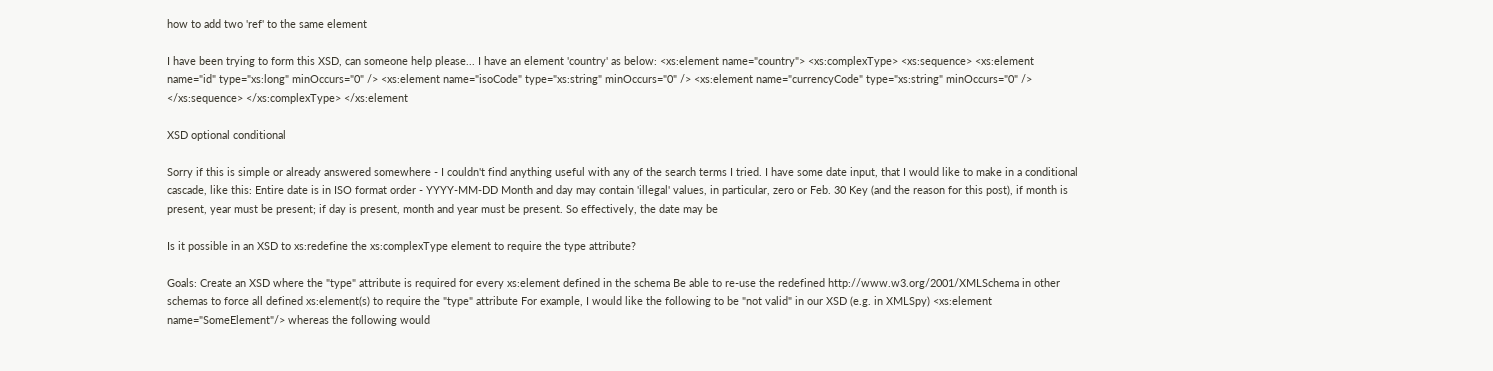how to add two 'ref' to the same element

I have been trying to form this XSD, can someone help please... I have an element 'country' as below: <xs:element name="country"> <xs:complexType> <xs:sequence> <xs:element name="id" type="xs:long" minOccurs="0" /> <xs:element name="isoCode" type="xs:string" minOccurs="0" /> <xs:element name="currencyCode" type="xs:string" minOccurs="0" /> </xs:sequence> </xs:complexType> </xs:element

XSD optional conditional

Sorry if this is simple or already answered somewhere - I couldn't find anything useful with any of the search terms I tried. I have some date input, that I would like to make in a conditional cascade, like this: Entire date is in ISO format order - YYYY-MM-DD Month and day may contain 'illegal' values, in particular, zero or Feb. 30 Key (and the reason for this post), if month is present, year must be present; if day is present, month and year must be present. So effectively, the date may be

Is it possible in an XSD to xs:redefine the xs:complexType element to require the type attribute?

Goals: Create an XSD where the "type" attribute is required for every xs:element defined in the schema Be able to re-use the redefined http://www.w3.org/2001/XMLSchema in other schemas to force all defined xs:element(s) to require the "type" attribute For example, I would like the following to be "not valid" in our XSD (e.g. in XMLSpy) <xs:element name="SomeElement"/> whereas the following would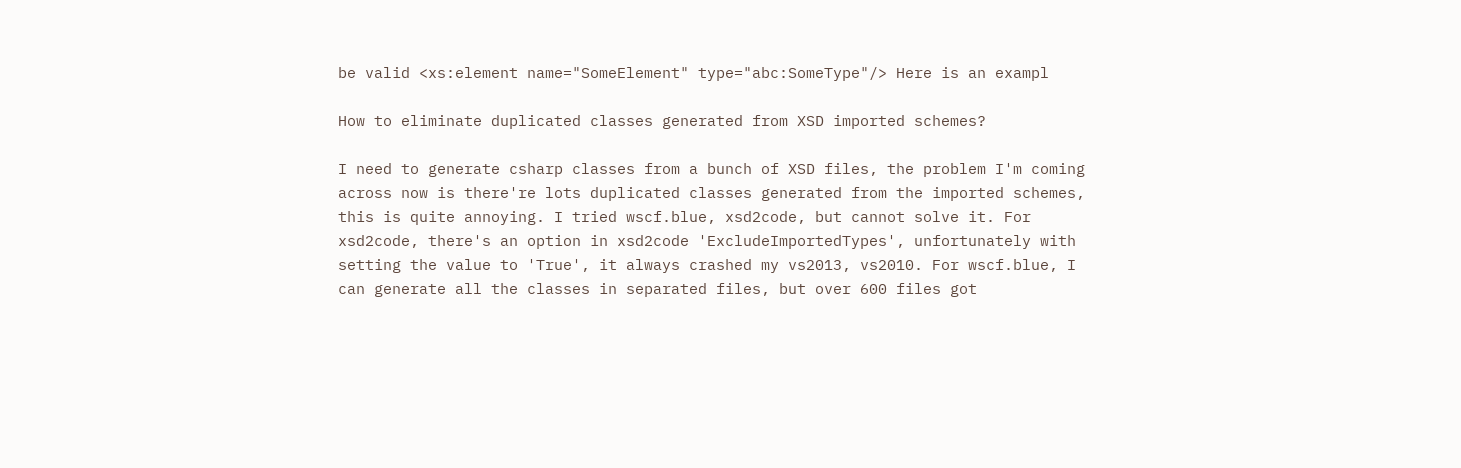be valid <xs:element name="SomeElement" type="abc:SomeType"/> Here is an exampl

How to eliminate duplicated classes generated from XSD imported schemes?

I need to generate csharp classes from a bunch of XSD files, the problem I'm coming across now is there're lots duplicated classes generated from the imported schemes, this is quite annoying. I tried wscf.blue, xsd2code, but cannot solve it. For xsd2code, there's an option in xsd2code 'ExcludeImportedTypes', unfortunately with setting the value to 'True', it always crashed my vs2013, vs2010. For wscf.blue, I can generate all the classes in separated files, but over 600 files got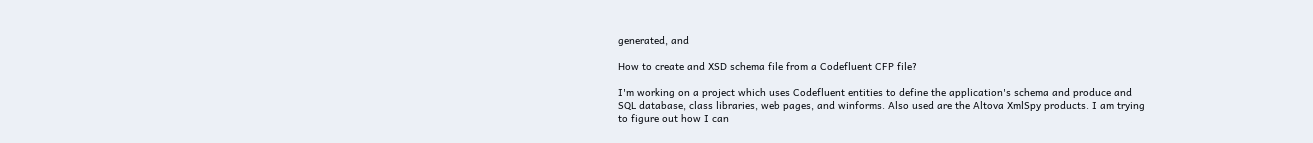generated, and

How to create and XSD schema file from a Codefluent CFP file?

I'm working on a project which uses Codefluent entities to define the application's schema and produce and SQL database, class libraries, web pages, and winforms. Also used are the Altova XmlSpy products. I am trying to figure out how I can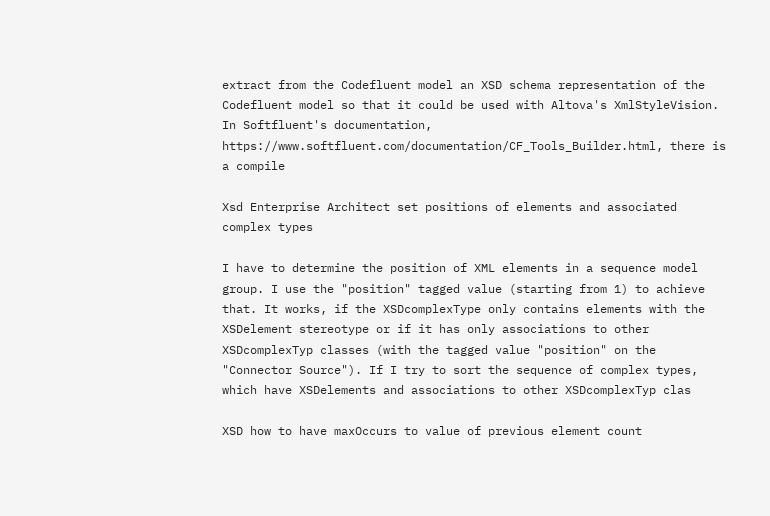extract from the Codefluent model an XSD schema representation of the Codefluent model so that it could be used with Altova's XmlStyleVision. In Softfluent's documentation, https://www.softfluent.com/documentation/CF_Tools_Builder.html, there is a compile

Xsd Enterprise Architect set positions of elements and associated complex types

I have to determine the position of XML elements in a sequence model group. I use the "position" tagged value (starting from 1) to achieve that. It works, if the XSDcomplexType only contains elements with the XSDelement stereotype or if it has only associations to other XSDcomplexTyp classes (with the tagged value "position" on the "Connector Source"). If I try to sort the sequence of complex types, which have XSDelements and associations to other XSDcomplexTyp clas

XSD how to have maxOccurs to value of previous element count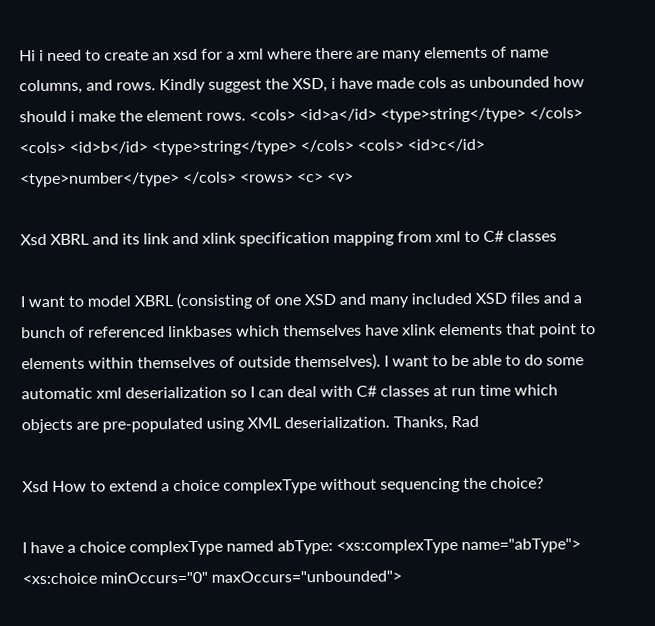Hi i need to create an xsd for a xml where there are many elements of name columns, and rows. Kindly suggest the XSD, i have made cols as unbounded how should i make the element rows. <cols> <id>a</id> <type>string</type> </cols> <cols> <id>b</id> <type>string</type> </cols> <cols> <id>c</id> <type>number</type> </cols> <rows> <c> <v>

Xsd XBRL and its link and xlink specification mapping from xml to C# classes

I want to model XBRL (consisting of one XSD and many included XSD files and a bunch of referenced linkbases which themselves have xlink elements that point to elements within themselves of outside themselves). I want to be able to do some automatic xml deserialization so I can deal with C# classes at run time which objects are pre-populated using XML deserialization. Thanks, Rad

Xsd How to extend a choice complexType without sequencing the choice?

I have a choice complexType named abType: <xs:complexType name="abType"> <xs:choice minOccurs="0" maxOccurs="unbounded">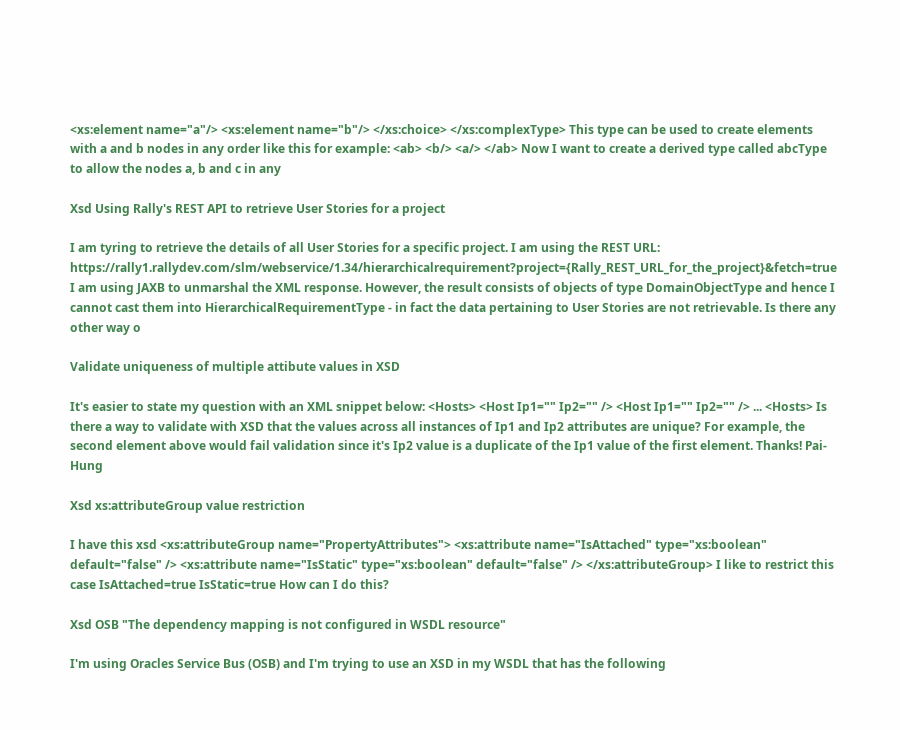<xs:element name="a"/> <xs:element name="b"/> </xs:choice> </xs:complexType> This type can be used to create elements with a and b nodes in any order like this for example: <ab> <b/> <a/> </ab> Now I want to create a derived type called abcType to allow the nodes a, b and c in any

Xsd Using Rally's REST API to retrieve User Stories for a project

I am tyring to retrieve the details of all User Stories for a specific project. I am using the REST URL: https://rally1.rallydev.com/slm/webservice/1.34/hierarchicalrequirement?project={Rally_REST_URL_for_the_project}&fetch=true I am using JAXB to unmarshal the XML response. However, the result consists of objects of type DomainObjectType and hence I cannot cast them into HierarchicalRequirementType - in fact the data pertaining to User Stories are not retrievable. Is there any other way o

Validate uniqueness of multiple attibute values in XSD

It's easier to state my question with an XML snippet below: <Hosts> <Host Ip1="" Ip2="" /> <Host Ip1="" Ip2="" /> ... <Hosts> Is there a way to validate with XSD that the values across all instances of Ip1 and Ip2 attributes are unique? For example, the second element above would fail validation since it's Ip2 value is a duplicate of the Ip1 value of the first element. Thanks! Pai-Hung

Xsd xs:attributeGroup value restriction

I have this xsd <xs:attributeGroup name="PropertyAttributes"> <xs:attribute name="IsAttached" type="xs:boolean" default="false" /> <xs:attribute name="IsStatic" type="xs:boolean" default="false" /> </xs:attributeGroup> I like to restrict this case IsAttached=true IsStatic=true How can I do this?

Xsd OSB "The dependency mapping is not configured in WSDL resource"

I'm using Oracles Service Bus (OSB) and I'm trying to use an XSD in my WSDL that has the following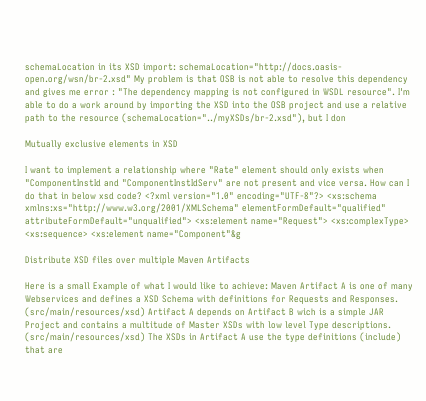schemaLocation in its XSD import: schemaLocation="http://docs.oasis-open.org/wsn/br-2.xsd" My problem is that OSB is not able to resolve this dependency and gives me error : "The dependency mapping is not configured in WSDL resource". I'm able to do a work around by importing the XSD into the OSB project and use a relative path to the resource (schemaLocation="../myXSDs/br-2.xsd"), but I don

Mutually exclusive elements in XSD

I want to implement a relationship where "Rate" element should only exists when "ComponentInstId and "ComponentInstIdServ" are not present and vice versa. How can I do that in below xsd code? <?xml version="1.0" encoding="UTF-8"?> <xs:schema xmlns:xs="http://www.w3.org/2001/XMLSchema" elementFormDefault="qualified" attributeFormDefault="unqualified"> <xs:element name="Request"> <xs:complexType> <xs:sequence> <xs:element name="Component"&g

Distribute XSD files over multiple Maven Artifacts

Here is a small Example of what I would like to achieve: Maven Artifact A is one of many Webservices and defines a XSD Schema with definitions for Requests and Responses. (src/main/resources/xsd) Artifact A depends on Artifact B wich is a simple JAR Project and contains a multitude of Master XSDs with low level Type descriptions. (src/main/resources/xsd) The XSDs in Artifact A use the type definitions (include) that are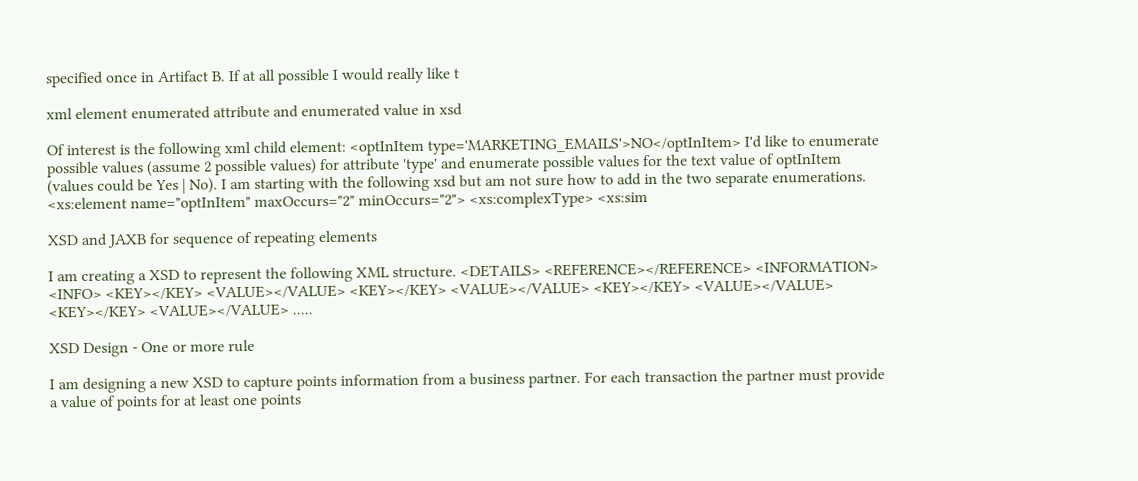specified once in Artifact B. If at all possible I would really like t

xml element enumerated attribute and enumerated value in xsd

Of interest is the following xml child element: <optInItem type='MARKETING_EMAILS'>NO</optInItem> I'd like to enumerate possible values (assume 2 possible values) for attribute 'type' and enumerate possible values for the text value of optInItem (values could be Yes | No). I am starting with the following xsd but am not sure how to add in the two separate enumerations. <xs:element name="optInItem" maxOccurs="2" minOccurs="2"> <xs:complexType> <xs:sim

XSD and JAXB for sequence of repeating elements

I am creating a XSD to represent the following XML structure. <DETAILS> <REFERENCE></REFERENCE> <INFORMATION> <INFO> <KEY></KEY> <VALUE></VALUE> <KEY></KEY> <VALUE></VALUE> <KEY></KEY> <VALUE></VALUE> <KEY></KEY> <VALUE></VALUE> .....

XSD Design - One or more rule

I am designing a new XSD to capture points information from a business partner. For each transaction the partner must provide a value of points for at least one points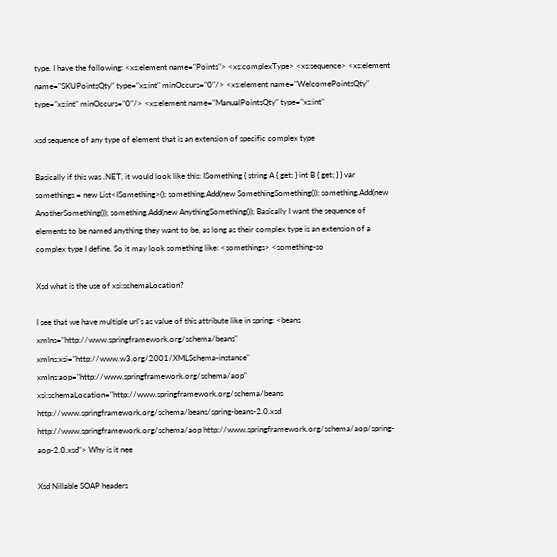type. I have the following: <xs:element name="Points"> <xs:complexType> <xs:sequence> <xs:element name="SKUPointsQty" type="xs:int" minOccurs="0"/> <xs:element name="WelcomePointsQty" type="xs:int" minOccurs="0"/> <xs:element name="ManualPointsQty" type="xs:int"

xsd sequence of any type of element that is an extension of specific complex type

Basically if this was .NET, it would look like this: ISomething { string A { get; } int B { get; } } var somethings = new List<ISomething>(); something.Add(new SomethingSomething()); something.Add(new AnotherSomething()); something.Add(new AnythingSomething()); Basically I want the sequence of elements to be named anything they want to be, as long as their complex type is an extension of a complex type I define. So it may look something like: <somethings> <something-so

Xsd what is the use of xsi:schemaLocation?

I see that we have multiple url's as value of this attribute like in spring: <beans xmlns="http://www.springframework.org/schema/beans" xmlns:xsi="http://www.w3.org/2001/XMLSchema-instance" xmlns:aop="http://www.springframework.org/schema/aop" xsi:schemaLocation="http://www.springframework.org/schema/beans http://www.springframework.org/schema/beans/spring-beans-2.0.xsd http://www.springframework.org/schema/aop http://www.springframework.org/schema/aop/spring-aop-2.0.xsd"> Why is it nee

Xsd Nillable SOAP headers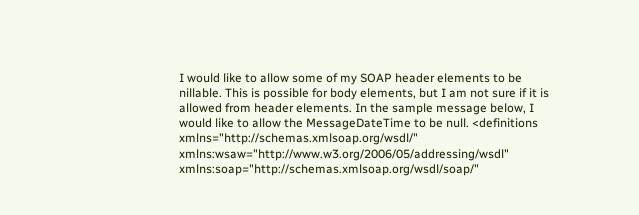I would like to allow some of my SOAP header elements to be nillable. This is possible for body elements, but I am not sure if it is allowed from header elements. In the sample message below, I would like to allow the MessageDateTime to be null. <definitions xmlns="http://schemas.xmlsoap.org/wsdl/" xmlns:wsaw="http://www.w3.org/2006/05/addressing/wsdl" xmlns:soap="http://schemas.xmlsoap.org/wsdl/soap/"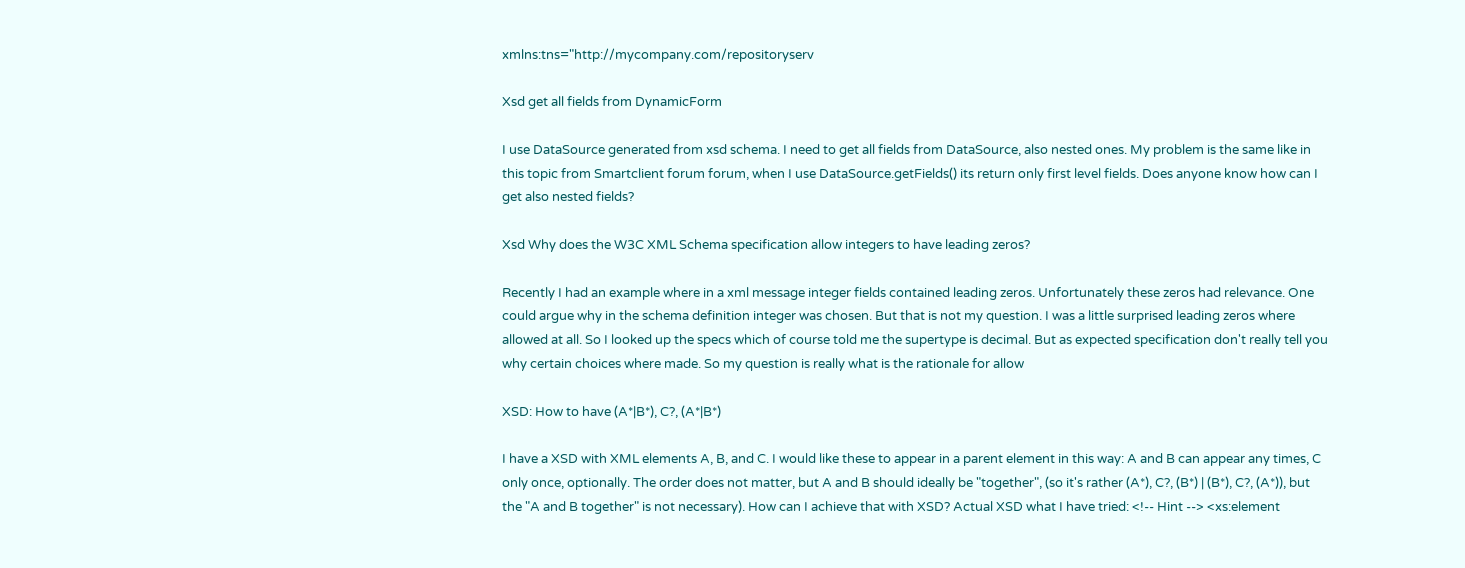xmlns:tns="http://mycompany.com/repositoryserv

Xsd get all fields from DynamicForm

I use DataSource generated from xsd schema. I need to get all fields from DataSource, also nested ones. My problem is the same like in this topic from Smartclient forum forum, when I use DataSource.getFields() its return only first level fields. Does anyone know how can I get also nested fields?

Xsd Why does the W3C XML Schema specification allow integers to have leading zeros?

Recently I had an example where in a xml message integer fields contained leading zeros. Unfortunately these zeros had relevance. One could argue why in the schema definition integer was chosen. But that is not my question. I was a little surprised leading zeros where allowed at all. So I looked up the specs which of course told me the supertype is decimal. But as expected specification don't really tell you why certain choices where made. So my question is really what is the rationale for allow

XSD: How to have (A*|B*), C?, (A*|B*)

I have a XSD with XML elements A, B, and C. I would like these to appear in a parent element in this way: A and B can appear any times, C only once, optionally. The order does not matter, but A and B should ideally be "together", (so it's rather (A*), C?, (B*) | (B*), C?, (A*)), but the "A and B together" is not necessary). How can I achieve that with XSD? Actual XSD what I have tried: <!-- Hint --> <xs:element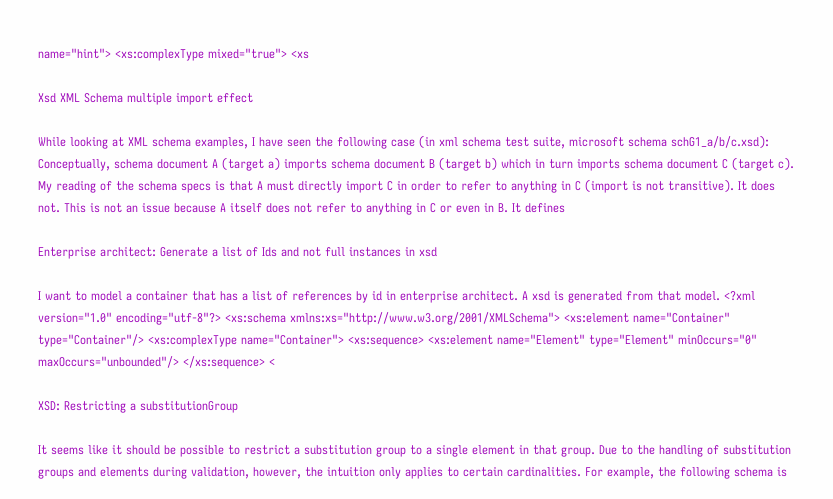name="hint"> <xs:complexType mixed="true"> <xs

Xsd XML Schema multiple import effect

While looking at XML schema examples, I have seen the following case (in xml schema test suite, microsoft schema schG1_a/b/c.xsd): Conceptually, schema document A (target a) imports schema document B (target b) which in turn imports schema document C (target c). My reading of the schema specs is that A must directly import C in order to refer to anything in C (import is not transitive). It does not. This is not an issue because A itself does not refer to anything in C or even in B. It defines

Enterprise architect: Generate a list of Ids and not full instances in xsd

I want to model a container that has a list of references by id in enterprise architect. A xsd is generated from that model. <?xml version="1.0" encoding="utf-8"?> <xs:schema xmlns:xs="http://www.w3.org/2001/XMLSchema"> <xs:element name="Container" type="Container"/> <xs:complexType name="Container"> <xs:sequence> <xs:element name="Element" type="Element" minOccurs="0" maxOccurs="unbounded"/> </xs:sequence> <

XSD: Restricting a substitutionGroup

It seems like it should be possible to restrict a substitution group to a single element in that group. Due to the handling of substitution groups and elements during validation, however, the intuition only applies to certain cardinalities. For example, the following schema is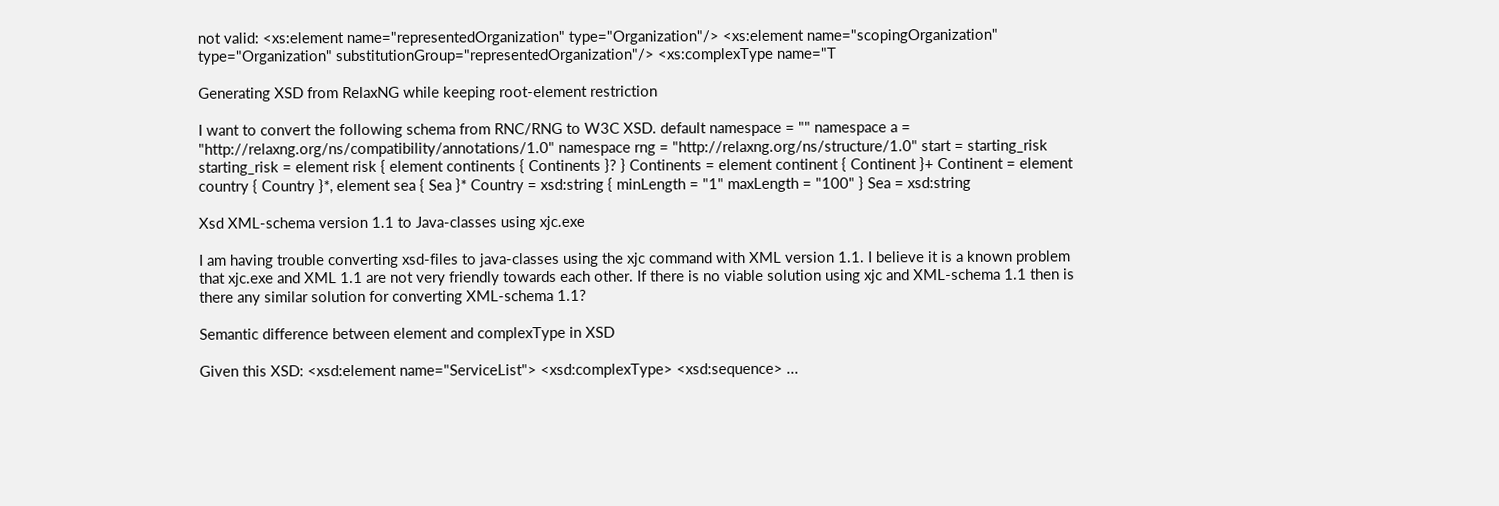not valid: <xs:element name="representedOrganization" type="Organization"/> <xs:element name="scopingOrganization" type="Organization" substitutionGroup="representedOrganization"/> <xs:complexType name="T

Generating XSD from RelaxNG while keeping root-element restriction

I want to convert the following schema from RNC/RNG to W3C XSD. default namespace = "" namespace a = "http://relaxng.org/ns/compatibility/annotations/1.0" namespace rng = "http://relaxng.org/ns/structure/1.0" start = starting_risk starting_risk = element risk { element continents { Continents }? } Continents = element continent { Continent }+ Continent = element country { Country }*, element sea { Sea }* Country = xsd:string { minLength = "1" maxLength = "100" } Sea = xsd:string

Xsd XML-schema version 1.1 to Java-classes using xjc.exe

I am having trouble converting xsd-files to java-classes using the xjc command with XML version 1.1. I believe it is a known problem that xjc.exe and XML 1.1 are not very friendly towards each other. If there is no viable solution using xjc and XML-schema 1.1 then is there any similar solution for converting XML-schema 1.1?

Semantic difference between element and complexType in XSD

Given this XSD: <xsd:element name="ServiceList"> <xsd:complexType> <xsd:sequence> ...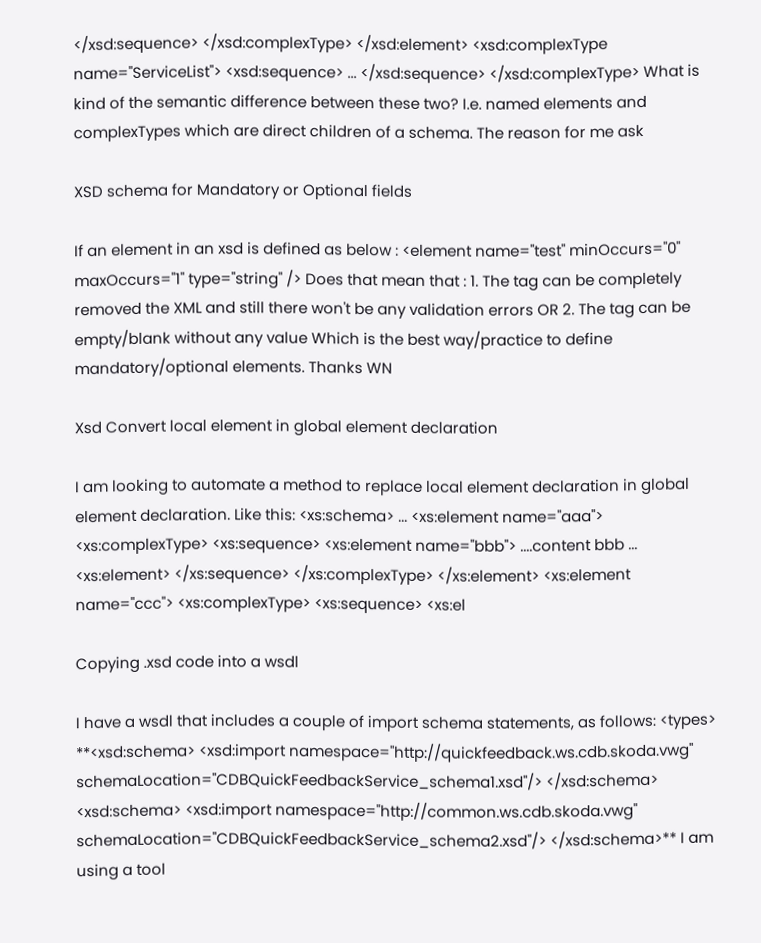</xsd:sequence> </xsd:complexType> </xsd:element> <xsd:complexType name="ServiceList"> <xsd:sequence> ... </xsd:sequence> </xsd:complexType> What is kind of the semantic difference between these two? I.e. named elements and complexTypes which are direct children of a schema. The reason for me ask

XSD schema for Mandatory or Optional fields

If an element in an xsd is defined as below : <element name="test" minOccurs="0" maxOccurs="1" type="string" /> Does that mean that : 1. The tag can be completely removed the XML and still there won't be any validation errors OR 2. The tag can be empty/blank without any value Which is the best way/practice to define mandatory/optional elements. Thanks WN

Xsd Convert local element in global element declaration

I am looking to automate a method to replace local element declaration in global element declaration. Like this: <xs:schema> ... <xs:element name="aaa"> <xs:complexType> <xs:sequence> <xs:element name="bbb"> ....content bbb ... <xs:element> </xs:sequence> </xs:complexType> </xs:element> <xs:element name="ccc"> <xs:complexType> <xs:sequence> <xs:el

Copying .xsd code into a wsdl

I have a wsdl that includes a couple of import schema statements, as follows: <types> **<xsd:schema> <xsd:import namespace="http://quickfeedback.ws.cdb.skoda.vwg" schemaLocation="CDBQuickFeedbackService_schema1.xsd"/> </xsd:schema> <xsd:schema> <xsd:import namespace="http://common.ws.cdb.skoda.vwg" schemaLocation="CDBQuickFeedbackService_schema2.xsd"/> </xsd:schema>** I am using a tool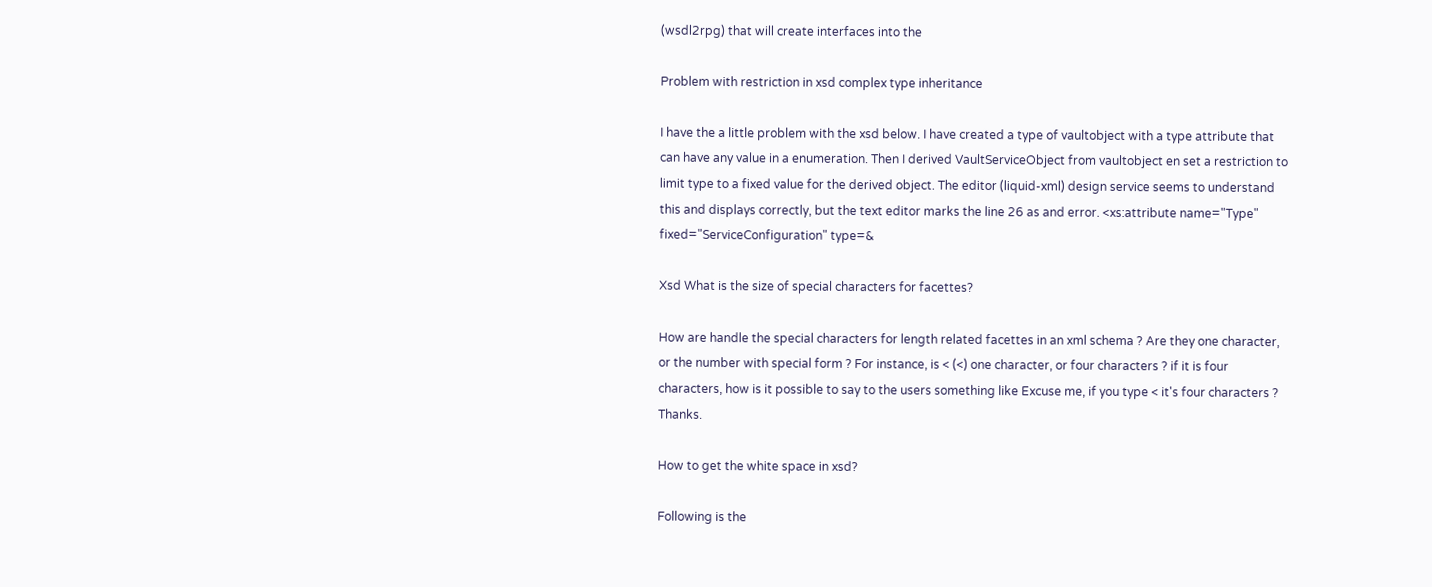(wsdl2rpg) that will create interfaces into the

Problem with restriction in xsd complex type inheritance

I have the a little problem with the xsd below. I have created a type of vaultobject with a type attribute that can have any value in a enumeration. Then I derived VaultServiceObject from vaultobject en set a restriction to limit type to a fixed value for the derived object. The editor (liquid-xml) design service seems to understand this and displays correctly, but the text editor marks the line 26 as and error. <xs:attribute name="Type" fixed="ServiceConfiguration" type=&

Xsd What is the size of special characters for facettes?

How are handle the special characters for length related facettes in an xml schema ? Are they one character, or the number with special form ? For instance, is < (<) one character, or four characters ? if it is four characters, how is it possible to say to the users something like Excuse me, if you type < it's four characters ? Thanks.

How to get the white space in xsd?

Following is the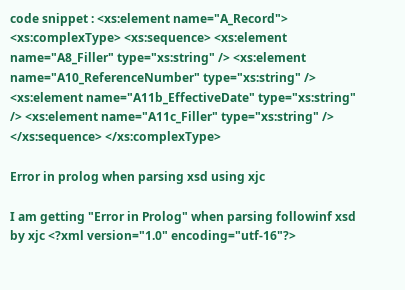code snippet : <xs:element name="A_Record"> <xs:complexType> <xs:sequence> <xs:element name="A8_Filler" type="xs:string" /> <xs:element name="A10_ReferenceNumber" type="xs:string" /> <xs:element name="A11b_EffectiveDate" type="xs:string" /> <xs:element name="A11c_Filler" type="xs:string" /> </xs:sequence> </xs:complexType>

Error in prolog when parsing xsd using xjc

I am getting "Error in Prolog" when parsing followinf xsd by xjc <?xml version="1.0" encoding="utf-16"?>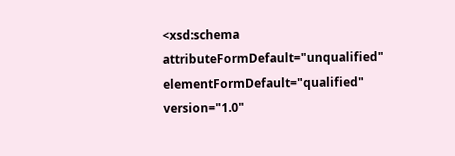<xsd:schema attributeFormDefault="unqualified" elementFormDefault="qualified" version="1.0"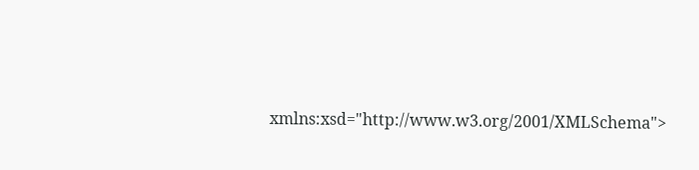xmlns:xsd="http://www.w3.org/2001/XMLSchema">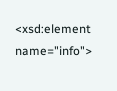<xsd:element name="info">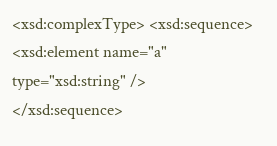<xsd:complexType> <xsd:sequence> <xsd:element name="a" type="xsd:string" /> </xsd:sequence>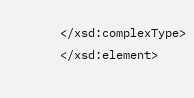</xsd:complexType> </xsd:element>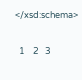</xsd:schema>

  1    2   3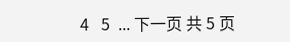4   5  ... 下一页 共 5 页